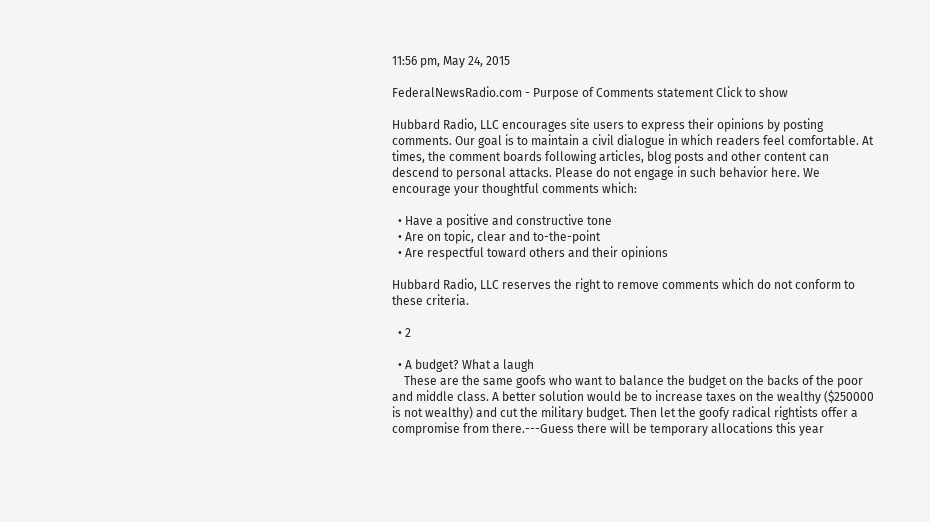11:56 pm, May 24, 2015

FederalNewsRadio.com - Purpose of Comments statement Click to show

Hubbard Radio, LLC encourages site users to express their opinions by posting comments. Our goal is to maintain a civil dialogue in which readers feel comfortable. At times, the comment boards following articles, blog posts and other content can descend to personal attacks. Please do not engage in such behavior here. We encourage your thoughtful comments which:

  • Have a positive and constructive tone
  • Are on topic, clear and to-the-point
  • Are respectful toward others and their opinions

Hubbard Radio, LLC reserves the right to remove comments which do not conform to these criteria.

  • 2

  • A budget? What a laugh
    These are the same goofs who want to balance the budget on the backs of the poor and middle class. A better solution would be to increase taxes on the wealthy ($250000 is not wealthy) and cut the military budget. Then let the goofy radical rightists offer a compromise from there.---Guess there will be temporary allocations this year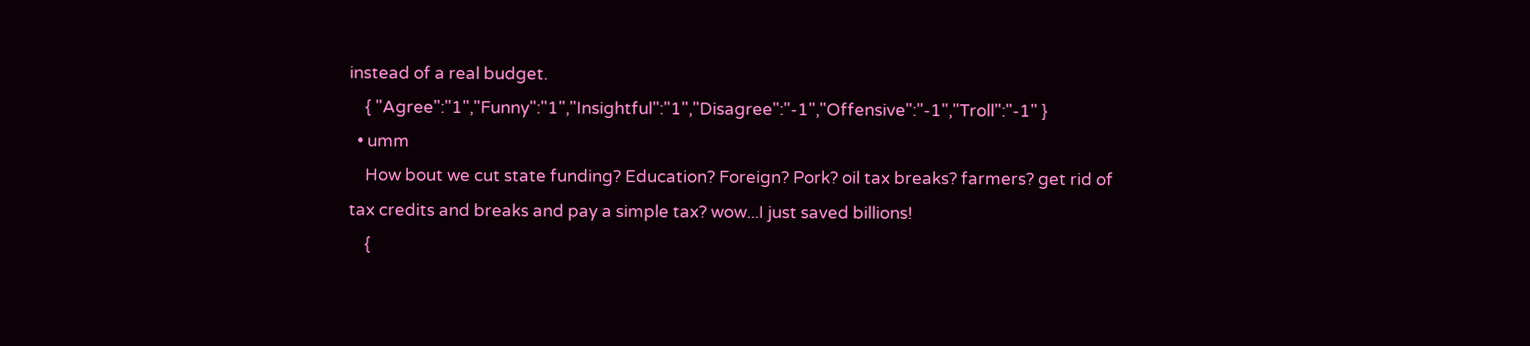instead of a real budget.
    { "Agree":"1","Funny":"1","Insightful":"1","Disagree":"-1","Offensive":"-1","Troll":"-1" }
  • umm
    How bout we cut state funding? Education? Foreign? Pork? oil tax breaks? farmers? get rid of tax credits and breaks and pay a simple tax? wow...I just saved billions!
    {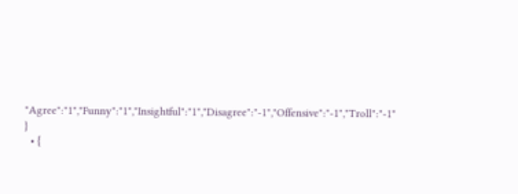"Agree":"1","Funny":"1","Insightful":"1","Disagree":"-1","Offensive":"-1","Troll":"-1" }
  • {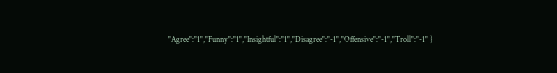"Agree":"1","Funny":"1","Insightful":"1","Disagree":"-1","Offensive":"-1","Troll":"-1" }